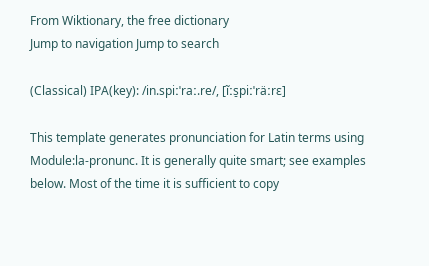From Wiktionary, the free dictionary
Jump to navigation Jump to search

(Classical) IPA(key): /in.spiːˈraː.re/, [ĩːs̠piːˈräːrɛ]

This template generates pronunciation for Latin terms using Module:la-pronunc. It is generally quite smart; see examples below. Most of the time it is sufficient to copy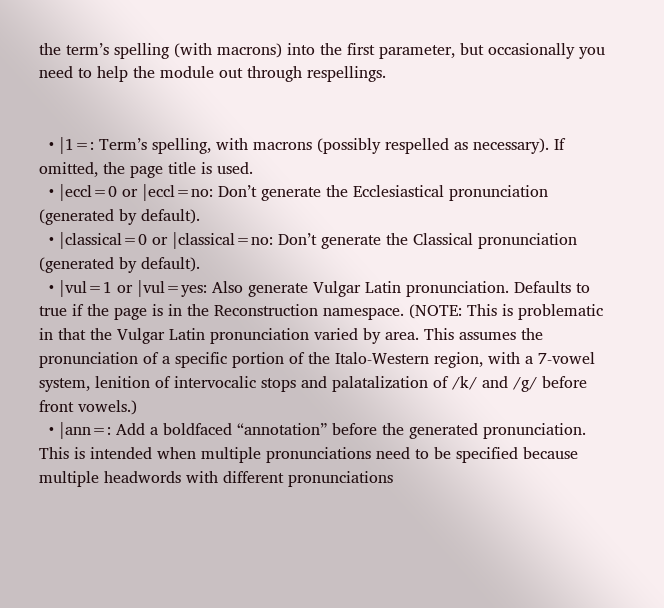the term’s spelling (with macrons) into the first parameter, but occasionally you need to help the module out through respellings.


  • |1=: Term’s spelling, with macrons (possibly respelled as necessary). If omitted, the page title is used.
  • |eccl=0 or |eccl=no: Don’t generate the Ecclesiastical pronunciation (generated by default).
  • |classical=0 or |classical=no: Don’t generate the Classical pronunciation (generated by default).
  • |vul=1 or |vul=yes: Also generate Vulgar Latin pronunciation. Defaults to true if the page is in the Reconstruction namespace. (NOTE: This is problematic in that the Vulgar Latin pronunciation varied by area. This assumes the pronunciation of a specific portion of the Italo-Western region, with a 7-vowel system, lenition of intervocalic stops and palatalization of /k/ and /g/ before front vowels.)
  • |ann=: Add a boldfaced “annotation” before the generated pronunciation. This is intended when multiple pronunciations need to be specified because multiple headwords with different pronunciations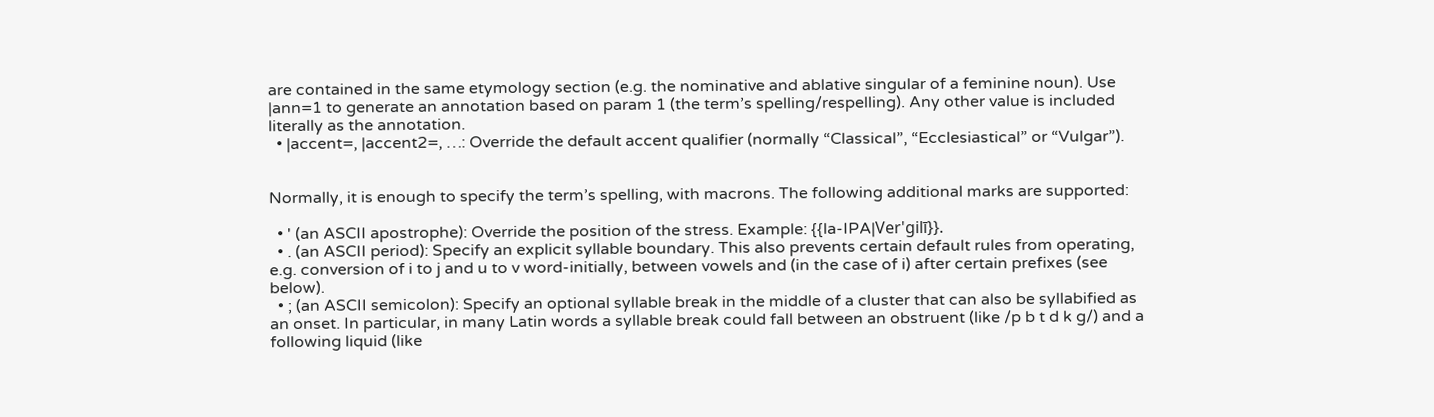are contained in the same etymology section (e.g. the nominative and ablative singular of a feminine noun). Use |ann=1 to generate an annotation based on param 1 (the term’s spelling/respelling). Any other value is included literally as the annotation.
  • |accent=, |accent2=, …: Override the default accent qualifier (normally “Classical”, “Ecclesiastical” or “Vulgar”).


Normally, it is enough to specify the term’s spelling, with macrons. The following additional marks are supported:

  • ' (an ASCII apostrophe): Override the position of the stress. Example: {{la-IPA|Ver'gilī}}.
  • . (an ASCII period): Specify an explicit syllable boundary. This also prevents certain default rules from operating, e.g. conversion of i to j and u to v word-initially, between vowels and (in the case of i) after certain prefixes (see below).
  • ; (an ASCII semicolon): Specify an optional syllable break in the middle of a cluster that can also be syllabified as an onset. In particular, in many Latin words a syllable break could fall between an obstruent (like /p b t d k g/) and a following liquid (like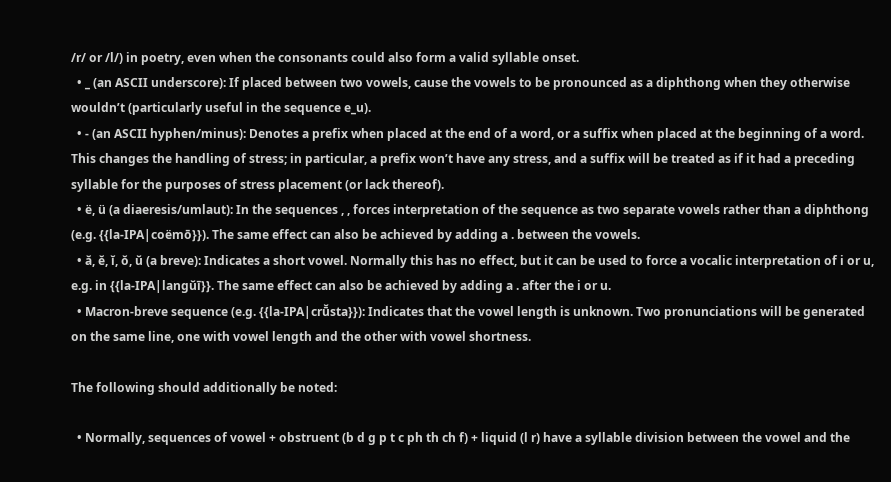/r/ or /l/) in poetry, even when the consonants could also form a valid syllable onset.
  • _ (an ASCII underscore): If placed between two vowels, cause the vowels to be pronounced as a diphthong when they otherwise wouldn’t (particularly useful in the sequence e_u).
  • - (an ASCII hyphen/minus): Denotes a prefix when placed at the end of a word, or a suffix when placed at the beginning of a word. This changes the handling of stress; in particular, a prefix won’t have any stress, and a suffix will be treated as if it had a preceding syllable for the purposes of stress placement (or lack thereof).
  • ë, ü (a diaeresis/umlaut): In the sequences , , forces interpretation of the sequence as two separate vowels rather than a diphthong (e.g. {{la-IPA|coëmō}}). The same effect can also be achieved by adding a . between the vowels.
  • ă, ĕ, ĭ, ŏ, ŭ (a breve): Indicates a short vowel. Normally this has no effect, but it can be used to force a vocalic interpretation of i or u, e.g. in {{la-IPA|langŭī}}. The same effect can also be achieved by adding a . after the i or u.
  • Macron-breve sequence (e.g. {{la-IPA|crū̆sta}}): Indicates that the vowel length is unknown. Two pronunciations will be generated on the same line, one with vowel length and the other with vowel shortness.

The following should additionally be noted:

  • Normally, sequences of vowel + obstruent (b d g p t c ph th ch f) + liquid (l r) have a syllable division between the vowel and the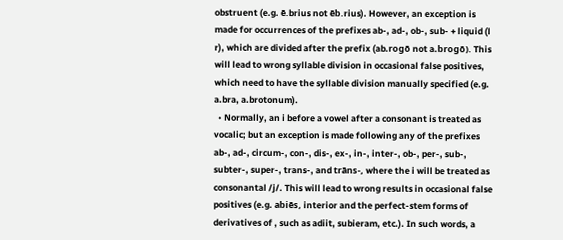obstruent (e.g. ē.brius not ēb.rius). However, an exception is made for occurrences of the prefixes ab-, ad-, ob-, sub- + liquid (l r), which are divided after the prefix (ab.rogō not a.brogō). This will lead to wrong syllable division in occasional false positives, which need to have the syllable division manually specified (e.g. a.bra, a.brotonum).
  • Normally, an i before a vowel after a consonant is treated as vocalic; but an exception is made following any of the prefixes ab-, ad-, circum-, con-, dis-, ex-, in-, inter-, ob-, per-, sub-, subter-, super-, trans-, and trāns-, where the i will be treated as consonantal /j/. This will lead to wrong results in occasional false positives (e.g. abiēs, interior and the perfect-stem forms of derivatives of , such as adiit, subieram, etc.). In such words, a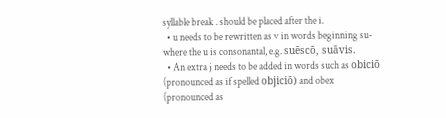syllable break . should be placed after the i.
  • u needs to be rewritten as v in words beginning su- where the u is consonantal, e.g. suēscō, suāvis.
  • An extra j needs to be added in words such as obiciō (pronounced as if spelled objiciō) and obex (pronounced as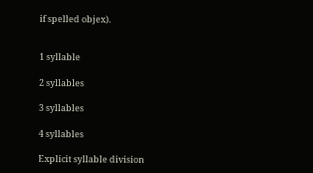if spelled objex).


1 syllable

2 syllables

3 syllables

4 syllables

Explicit syllable division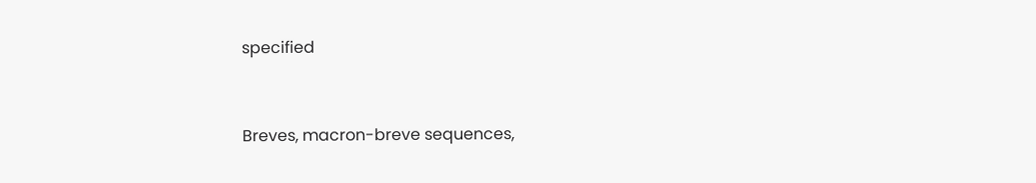specified


Breves, macron-breve sequences,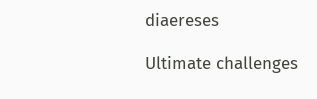diaereses

Ultimate challenges